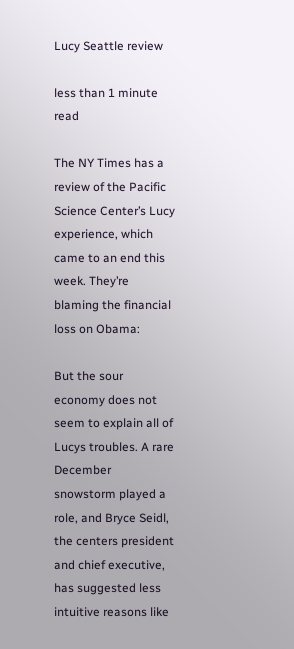Lucy Seattle review

less than 1 minute read

The NY Times has a review of the Pacific Science Center’s Lucy experience, which came to an end this week. They’re blaming the financial loss on Obama:

But the sour economy does not seem to explain all of Lucys troubles. A rare December snowstorm played a role, and Bryce Seidl, the centers president and chief executive, has suggested less intuitive reasons like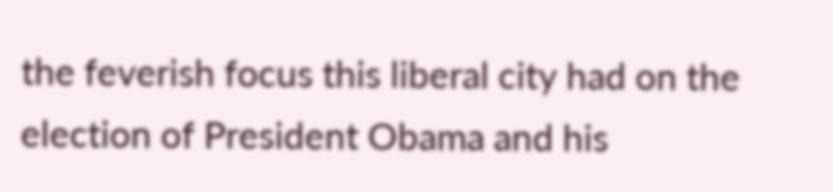the feverish focus this liberal city had on the election of President Obama and his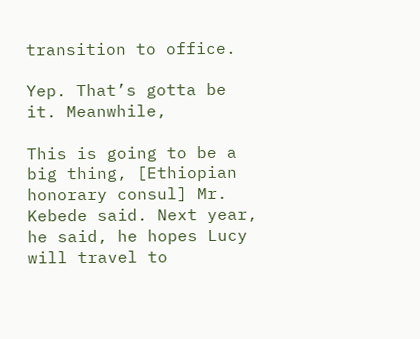transition to office.

Yep. That’s gotta be it. Meanwhile,

This is going to be a big thing, [Ethiopian honorary consul] Mr. Kebede said. Next year, he said, he hopes Lucy will travel to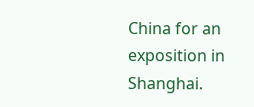China for an exposition in Shanghai.